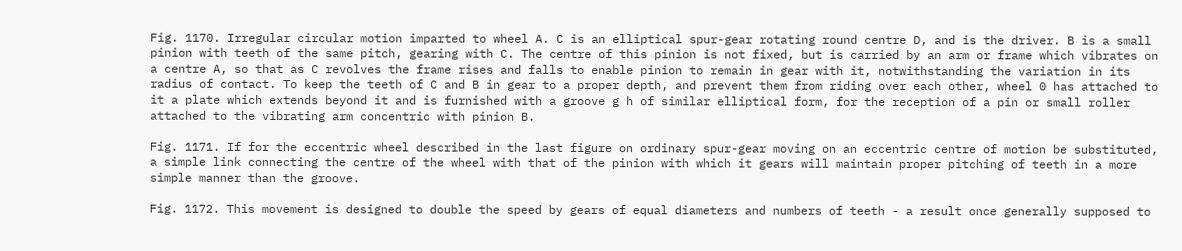Fig. 1170. Irregular circular motion imparted to wheel A. C is an elliptical spur-gear rotating round centre D, and is the driver. B is a small pinion with teeth of the same pitch, gearing with C. The centre of this pinion is not fixed, but is carried by an arm or frame which vibrates on a centre A, so that as C revolves the frame rises and falls to enable pinion to remain in gear with it, notwithstanding the variation in its radius of contact. To keep the teeth of C and B in gear to a proper depth, and prevent them from riding over each other, wheel 0 has attached to it a plate which extends beyond it and is furnished with a groove g h of similar elliptical form, for the reception of a pin or small roller attached to the vibrating arm concentric with pinion B.

Fig. 1171. If for the eccentric wheel described in the last figure on ordinary spur-gear moving on an eccentric centre of motion be substituted, a simple link connecting the centre of the wheel with that of the pinion with which it gears will maintain proper pitching of teeth in a more simple manner than the groove.

Fig. 1172. This movement is designed to double the speed by gears of equal diameters and numbers of teeth - a result once generally supposed to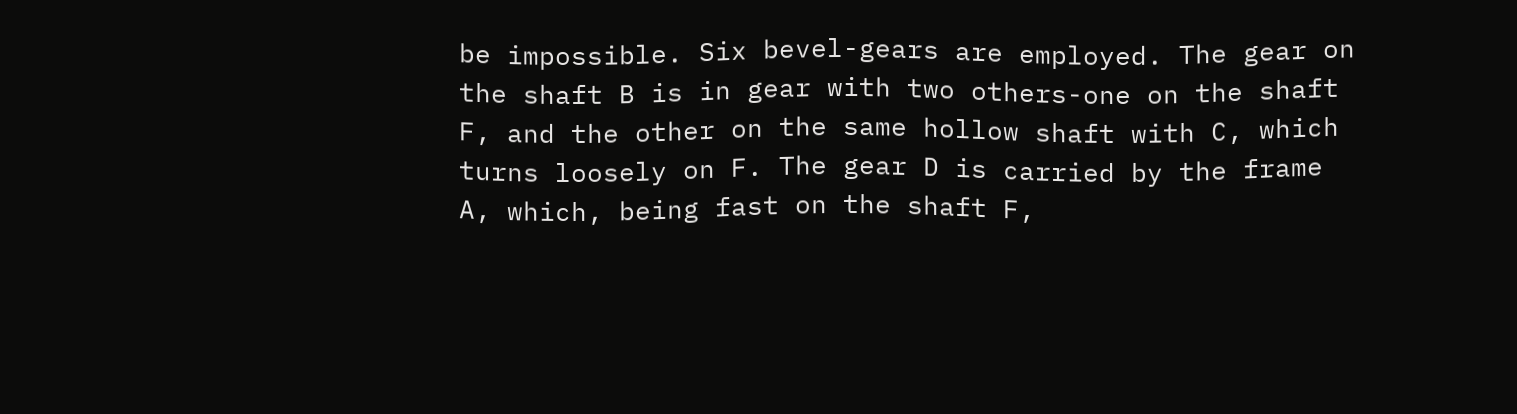be impossible. Six bevel-gears are employed. The gear on the shaft B is in gear with two others-one on the shaft F, and the other on the same hollow shaft with C, which turns loosely on F. The gear D is carried by the frame A, which, being fast on the shaft F,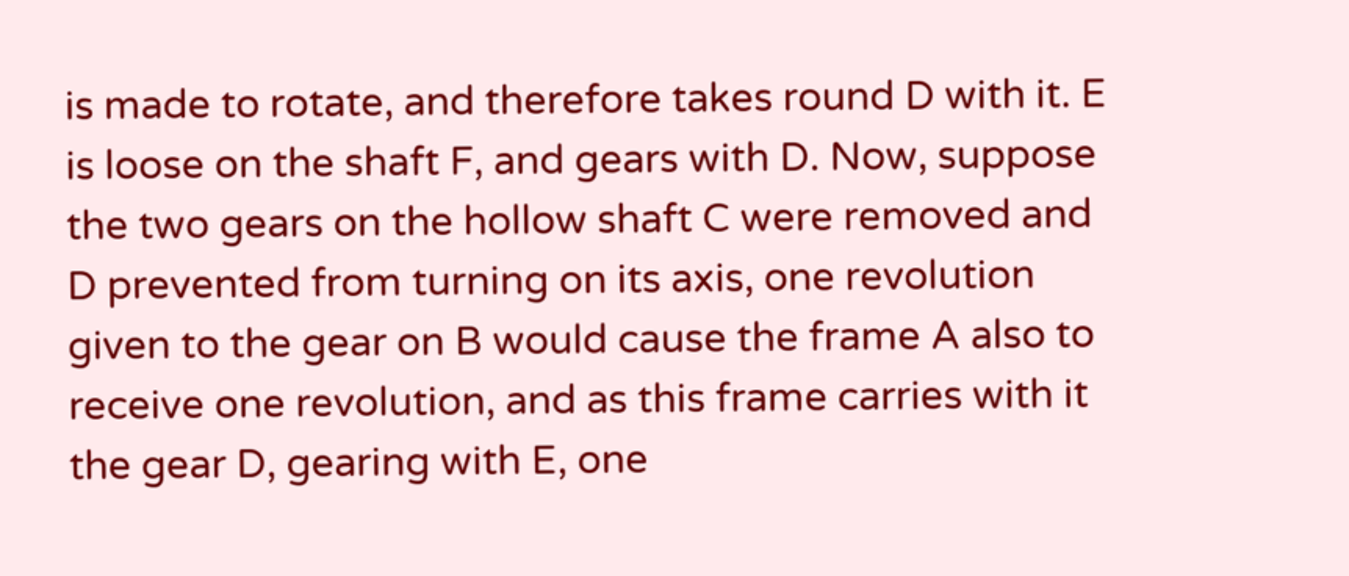is made to rotate, and therefore takes round D with it. E is loose on the shaft F, and gears with D. Now, suppose the two gears on the hollow shaft C were removed and D prevented from turning on its axis, one revolution given to the gear on B would cause the frame A also to receive one revolution, and as this frame carries with it the gear D, gearing with E, one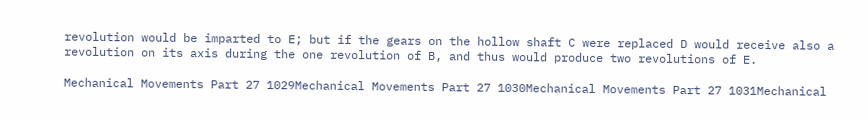revolution would be imparted to E; but if the gears on the hollow shaft C were replaced D would receive also a revolution on its axis during the one revolution of B, and thus would produce two revolutions of E.

Mechanical Movements Part 27 1029Mechanical Movements Part 27 1030Mechanical Movements Part 27 1031Mechanical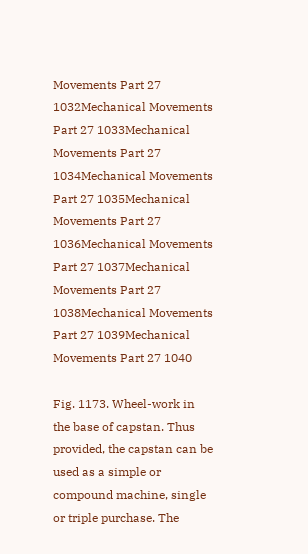Movements Part 27 1032Mechanical Movements Part 27 1033Mechanical Movements Part 27 1034Mechanical Movements Part 27 1035Mechanical Movements Part 27 1036Mechanical Movements Part 27 1037Mechanical Movements Part 27 1038Mechanical Movements Part 27 1039Mechanical Movements Part 27 1040

Fig. 1173. Wheel-work in the base of capstan. Thus provided, the capstan can be used as a simple or compound machine, single or triple purchase. The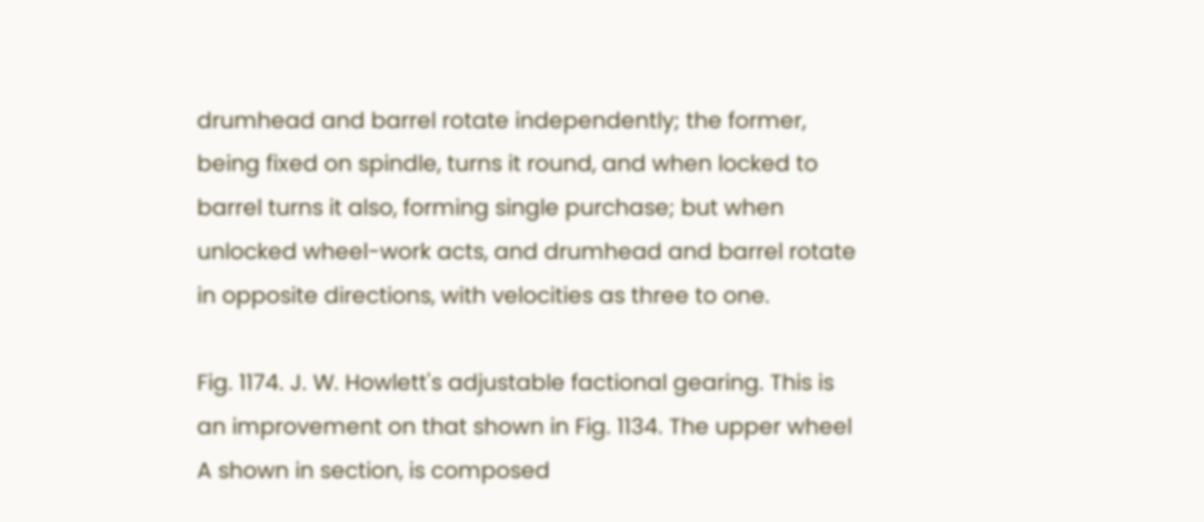drumhead and barrel rotate independently; the former, being fixed on spindle, turns it round, and when locked to barrel turns it also, forming single purchase; but when unlocked wheel-work acts, and drumhead and barrel rotate in opposite directions, with velocities as three to one.

Fig. 1174. J. W. Howlett's adjustable factional gearing. This is an improvement on that shown in Fig. 1134. The upper wheel A shown in section, is composed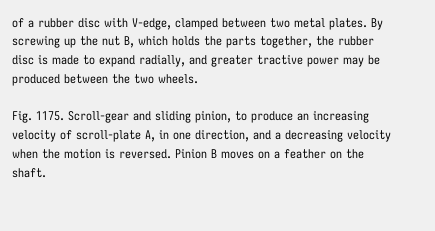of a rubber disc with V-edge, clamped between two metal plates. By screwing up the nut B, which holds the parts together, the rubber disc is made to expand radially, and greater tractive power may be produced between the two wheels.

Fig. 1175. Scroll-gear and sliding pinion, to produce an increasing velocity of scroll-plate A, in one direction, and a decreasing velocity when the motion is reversed. Pinion B moves on a feather on the shaft.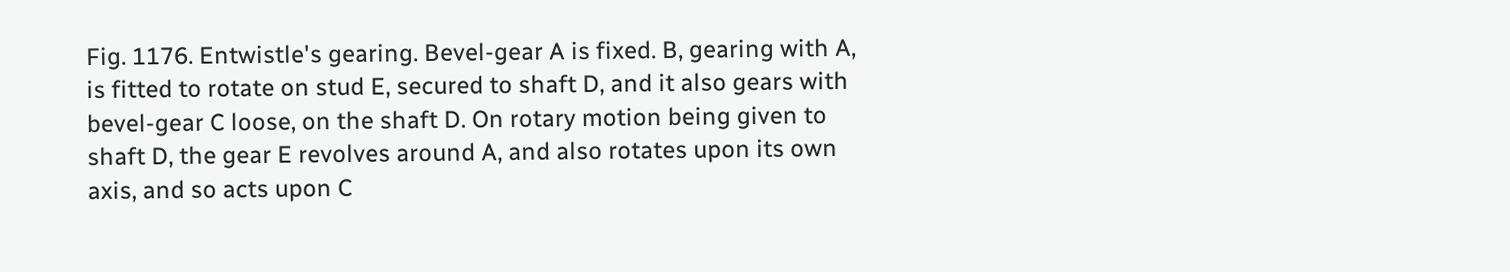Fig. 1176. Entwistle's gearing. Bevel-gear A is fixed. B, gearing with A, is fitted to rotate on stud E, secured to shaft D, and it also gears with bevel-gear C loose, on the shaft D. On rotary motion being given to shaft D, the gear E revolves around A, and also rotates upon its own axis, and so acts upon C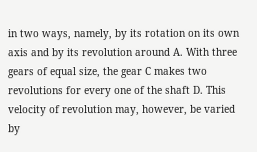in two ways, namely, by its rotation on its own axis and by its revolution around A. With three gears of equal size, the gear C makes two revolutions for every one of the shaft D. This velocity of revolution may, however, be varied by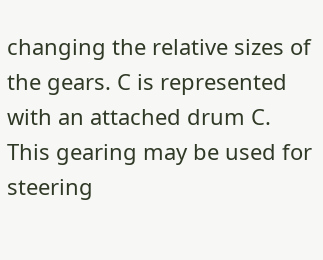changing the relative sizes of the gears. C is represented with an attached drum C. This gearing may be used for steering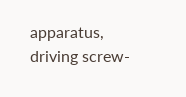apparatus, driving screw-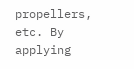propellers, etc. By applying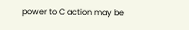power to C action may be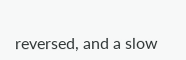reversed, and a slow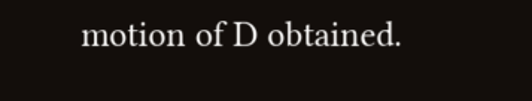motion of D obtained.